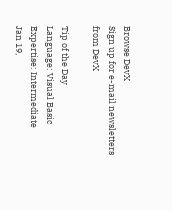Browse DevX
Sign up for e-mail newsletters from DevX

Tip of the Day
Language: Visual Basic
Expertise: Intermediate
Jan 19,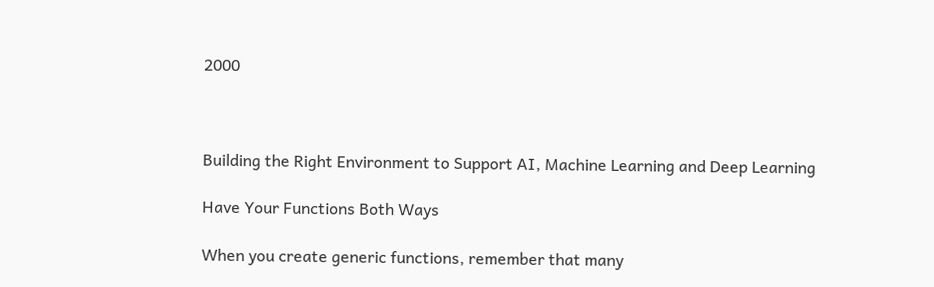2000



Building the Right Environment to Support AI, Machine Learning and Deep Learning

Have Your Functions Both Ways

When you create generic functions, remember that many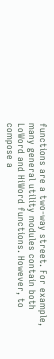functions are a two-way street. For example, many general utility modules contain both LoWord and HiWord functions. However, to compose a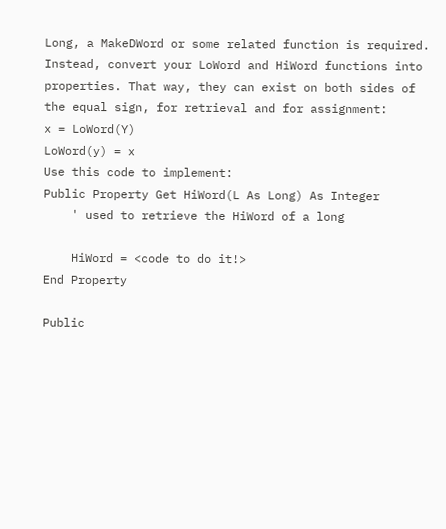Long, a MakeDWord or some related function is required. Instead, convert your LoWord and HiWord functions into properties. That way, they can exist on both sides of the equal sign, for retrieval and for assignment:
x = LoWord(Y)
LoWord(y) = x
Use this code to implement:
Public Property Get HiWord(L As Long) As Integer
    ' used to retrieve the HiWord of a long

    HiWord = <code to do it!>
End Property

Public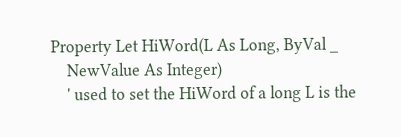Property Let HiWord(L As Long, ByVal _
    NewValue As Integer)
    ' used to set the HiWord of a long L is the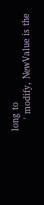long to
    ' modify, NewValue is the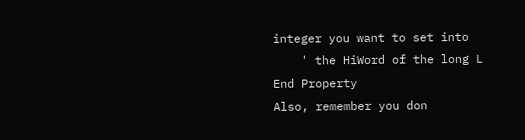integer you want to set into
    ' the HiWord of the long L
End Property
Also, remember you don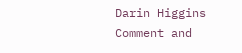Darin Higgins
Comment and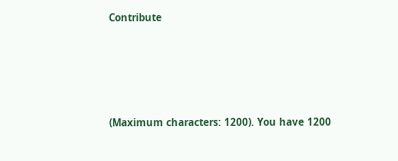Contribute






(Maximum characters: 1200). You have 1200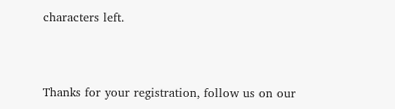characters left.



Thanks for your registration, follow us on our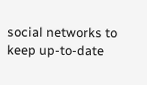social networks to keep up-to-date